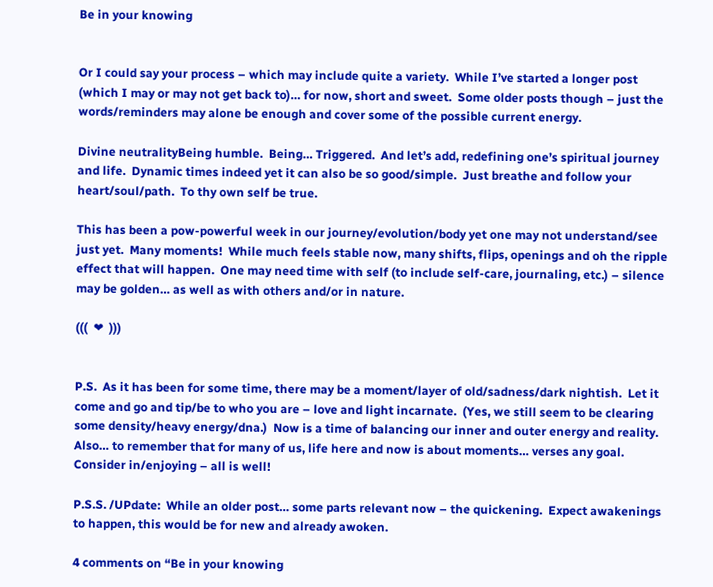Be in your knowing


Or I could say your process – which may include quite a variety.  While I’ve started a longer post (which I may or may not get back to)… for now, short and sweet.  Some older posts though – just the words/reminders may alone be enough and cover some of the possible current energy.

Divine neutralityBeing humble.  Being… Triggered.  And let’s add, redefining one’s spiritual journey and life.  Dynamic times indeed yet it can also be so good/simple.  Just breathe and follow your heart/soul/path.  To thy own self be true.

This has been a pow-powerful week in our journey/evolution/body yet one may not understand/see just yet.  Many moments!  While much feels stable now, many shifts, flips, openings and oh the ripple effect that will happen.  One may need time with self (to include self-care, journaling, etc.) – silence may be golden… as well as with others and/or in nature.

(((  ❤  )))


P.S.  As it has been for some time, there may be a moment/layer of old/sadness/dark nightish.  Let it come and go and tip/be to who you are – love and light incarnate.  (Yes, we still seem to be clearing some density/heavy energy/dna.)  Now is a time of balancing our inner and outer energy and reality.  Also… to remember that for many of us, life here and now is about moments… verses any goal.  Consider in/enjoying – all is well!

P.S.S. /UPdate:  While an older post… some parts relevant now – the quickening.  Expect awakenings to happen, this would be for new and already awoken.

4 comments on “Be in your knowing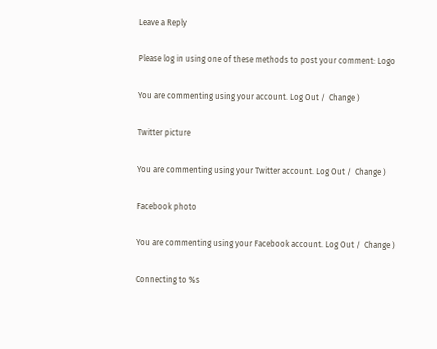Leave a Reply

Please log in using one of these methods to post your comment: Logo

You are commenting using your account. Log Out /  Change )

Twitter picture

You are commenting using your Twitter account. Log Out /  Change )

Facebook photo

You are commenting using your Facebook account. Log Out /  Change )

Connecting to %s